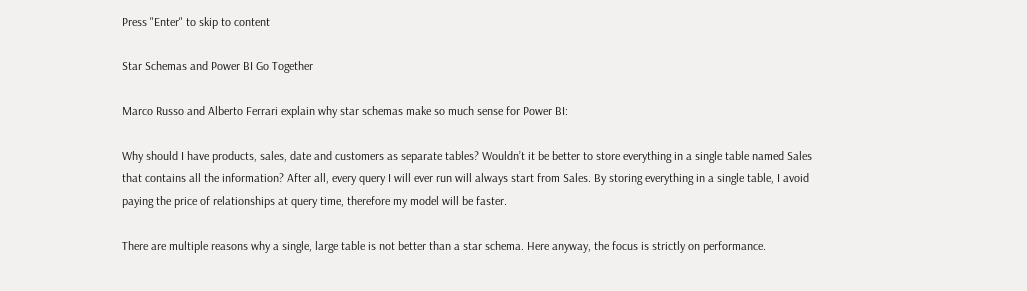Press "Enter" to skip to content

Star Schemas and Power BI Go Together

Marco Russo and Alberto Ferrari explain why star schemas make so much sense for Power BI:

Why should I have products, sales, date and customers as separate tables? Wouldn’t it be better to store everything in a single table named Sales that contains all the information? After all, every query I will ever run will always start from Sales. By storing everything in a single table, I avoid paying the price of relationships at query time, therefore my model will be faster.

There are multiple reasons why a single, large table is not better than a star schema. Here anyway, the focus is strictly on performance.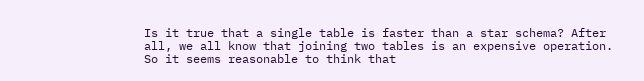Is it true that a single table is faster than a star schema? After all, we all know that joining two tables is an expensive operation. So it seems reasonable to think that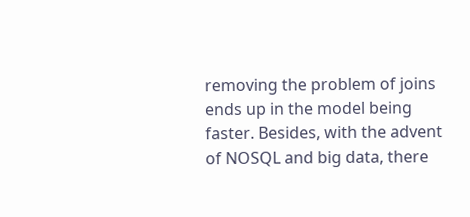removing the problem of joins ends up in the model being faster. Besides, with the advent of NOSQL and big data, there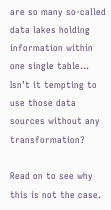are so many so-called data lakes holding information within one single table… Isn’t it tempting to use those data sources without any transformation?

Read on to see why this is not the case.